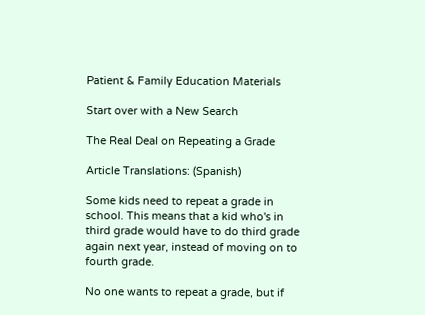Patient & Family Education Materials

Start over with a New Search

The Real Deal on Repeating a Grade

Article Translations: (Spanish)

Some kids need to repeat a grade in school. This means that a kid who's in third grade would have to do third grade again next year, instead of moving on to fourth grade.

No one wants to repeat a grade, but if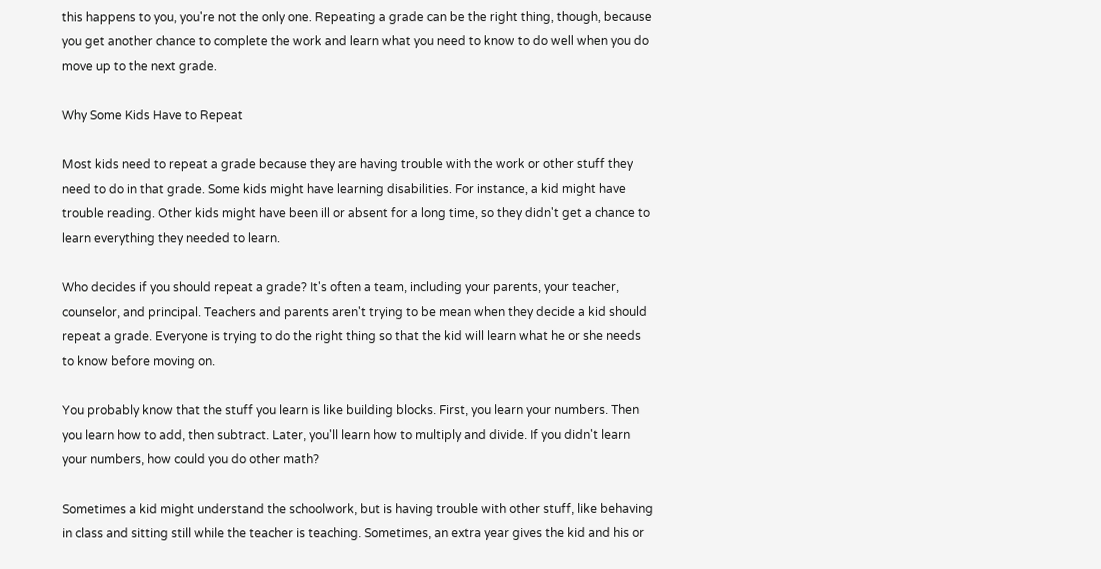this happens to you, you're not the only one. Repeating a grade can be the right thing, though, because you get another chance to complete the work and learn what you need to know to do well when you do move up to the next grade.

Why Some Kids Have to Repeat

Most kids need to repeat a grade because they are having trouble with the work or other stuff they need to do in that grade. Some kids might have learning disabilities. For instance, a kid might have trouble reading. Other kids might have been ill or absent for a long time, so they didn't get a chance to learn everything they needed to learn.

Who decides if you should repeat a grade? It's often a team, including your parents, your teacher, counselor, and principal. Teachers and parents aren't trying to be mean when they decide a kid should repeat a grade. Everyone is trying to do the right thing so that the kid will learn what he or she needs to know before moving on.

You probably know that the stuff you learn is like building blocks. First, you learn your numbers. Then you learn how to add, then subtract. Later, you'll learn how to multiply and divide. If you didn't learn your numbers, how could you do other math?

Sometimes a kid might understand the schoolwork, but is having trouble with other stuff, like behaving in class and sitting still while the teacher is teaching. Sometimes, an extra year gives the kid and his or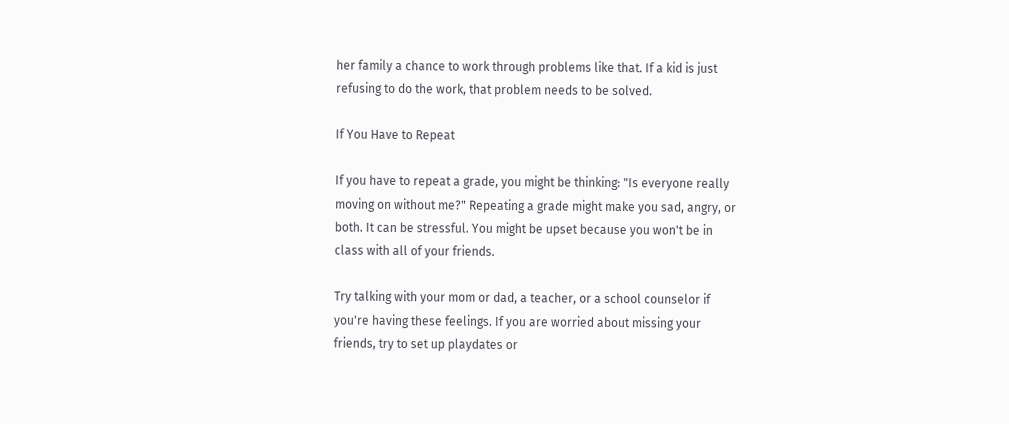her family a chance to work through problems like that. If a kid is just refusing to do the work, that problem needs to be solved.

If You Have to Repeat

If you have to repeat a grade, you might be thinking: "Is everyone really moving on without me?" Repeating a grade might make you sad, angry, or both. It can be stressful. You might be upset because you won't be in class with all of your friends.

Try talking with your mom or dad, a teacher, or a school counselor if you're having these feelings. If you are worried about missing your friends, try to set up playdates or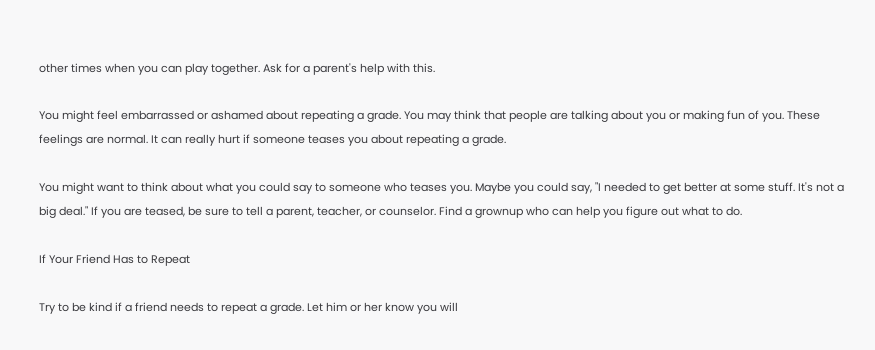other times when you can play together. Ask for a parent's help with this.

You might feel embarrassed or ashamed about repeating a grade. You may think that people are talking about you or making fun of you. These feelings are normal. It can really hurt if someone teases you about repeating a grade.

You might want to think about what you could say to someone who teases you. Maybe you could say, "I needed to get better at some stuff. It's not a big deal." If you are teased, be sure to tell a parent, teacher, or counselor. Find a grownup who can help you figure out what to do.

If Your Friend Has to Repeat

Try to be kind if a friend needs to repeat a grade. Let him or her know you will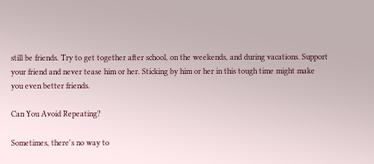still be friends. Try to get together after school, on the weekends, and during vacations. Support your friend and never tease him or her. Sticking by him or her in this tough time might make you even better friends.

Can You Avoid Repeating?

Sometimes, there's no way to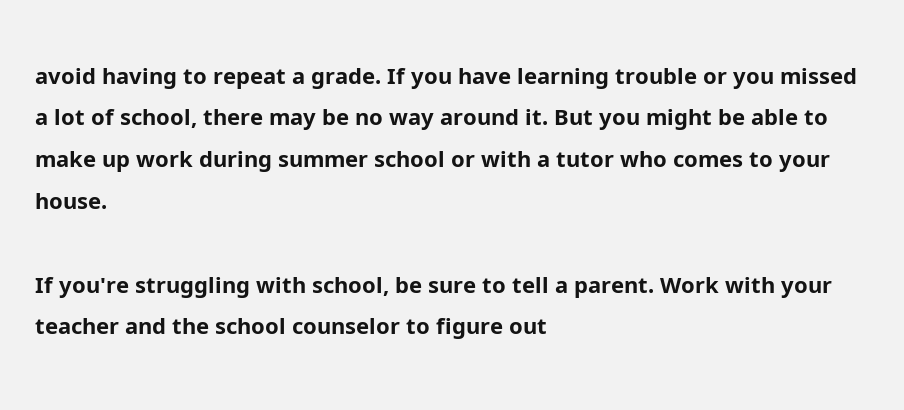avoid having to repeat a grade. If you have learning trouble or you missed a lot of school, there may be no way around it. But you might be able to make up work during summer school or with a tutor who comes to your house.

If you're struggling with school, be sure to tell a parent. Work with your teacher and the school counselor to figure out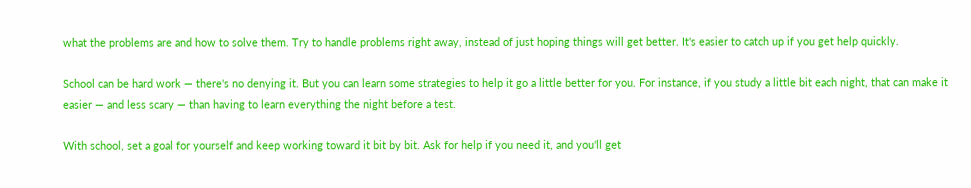what the problems are and how to solve them. Try to handle problems right away, instead of just hoping things will get better. It's easier to catch up if you get help quickly.

School can be hard work — there's no denying it. But you can learn some strategies to help it go a little better for you. For instance, if you study a little bit each night, that can make it easier — and less scary — than having to learn everything the night before a test.

With school, set a goal for yourself and keep working toward it bit by bit. Ask for help if you need it, and you'll get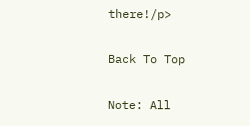there!/p>

Back To Top

Note: All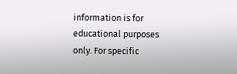information is for educational purposes only. For specific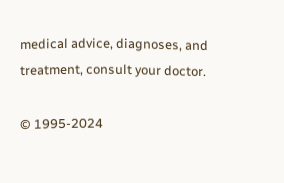medical advice, diagnoses, and treatment, consult your doctor.

© 1995-2024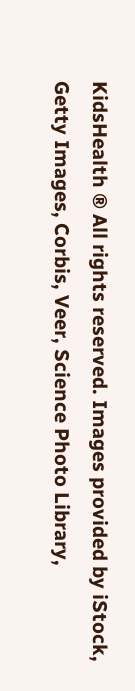KidsHealth ® All rights reserved. Images provided by iStock, Getty Images, Corbis, Veer, Science Photo Library,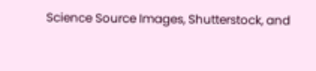Science Source Images, Shutterstock, and